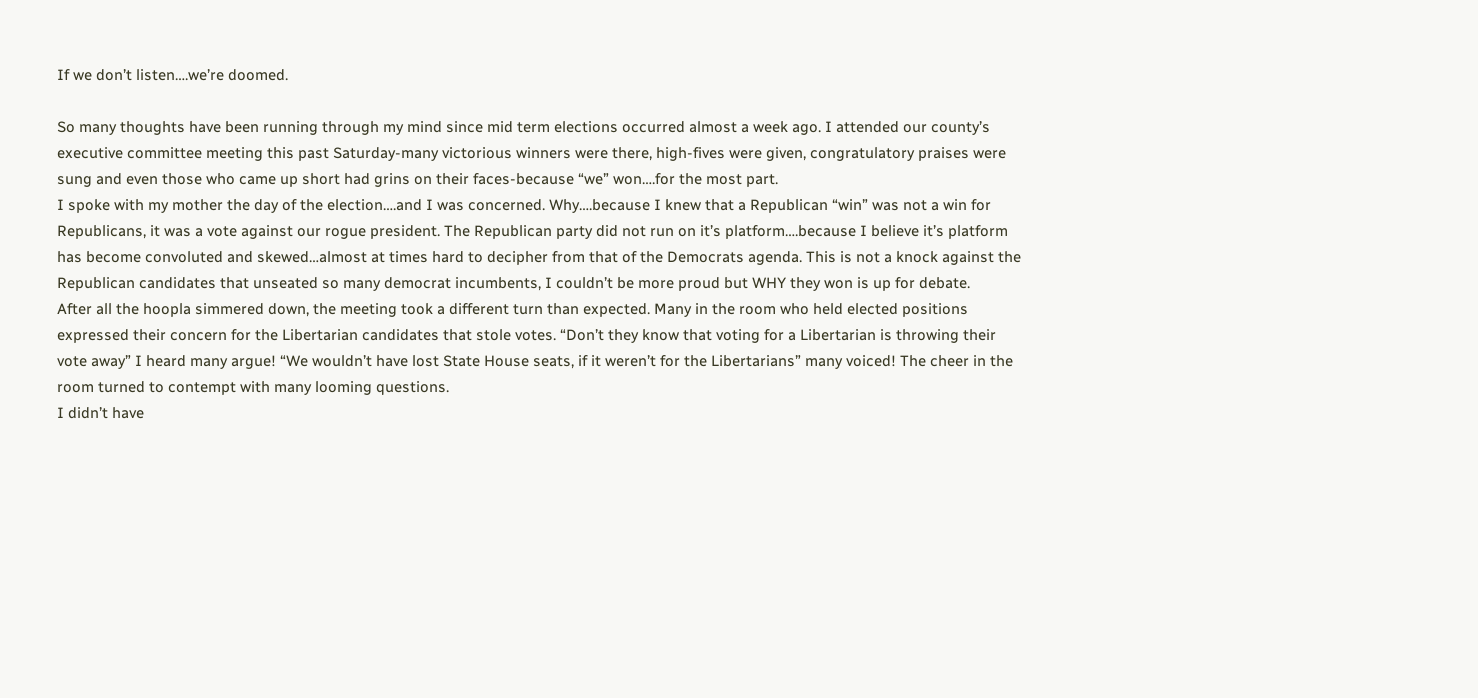If we don’t listen….we’re doomed.

So many thoughts have been running through my mind since mid term elections occurred almost a week ago. I attended our county’s executive committee meeting this past Saturday-many victorious winners were there, high-fives were given, congratulatory praises were sung and even those who came up short had grins on their faces-because “we” won….for the most part.
I spoke with my mother the day of the election….and I was concerned. Why….because I knew that a Republican “win” was not a win for Republicans, it was a vote against our rogue president. The Republican party did not run on it’s platform….because I believe it’s platform has become convoluted and skewed…almost at times hard to decipher from that of the Democrats agenda. This is not a knock against the Republican candidates that unseated so many democrat incumbents, I couldn’t be more proud but WHY they won is up for debate.
After all the hoopla simmered down, the meeting took a different turn than expected. Many in the room who held elected positions expressed their concern for the Libertarian candidates that stole votes. “Don’t they know that voting for a Libertarian is throwing their vote away” I heard many argue! “We wouldn’t have lost State House seats, if it weren’t for the Libertarians” many voiced! The cheer in the room turned to contempt with many looming questions.
I didn’t have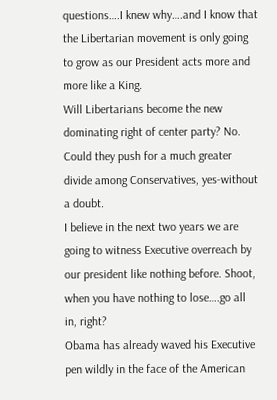questions….I knew why….and I know that the Libertarian movement is only going to grow as our President acts more and more like a King.
Will Libertarians become the new dominating right of center party? No. Could they push for a much greater divide among Conservatives, yes-without a doubt.
I believe in the next two years we are going to witness Executive overreach by our president like nothing before. Shoot, when you have nothing to lose….go all in, right?
Obama has already waved his Executive pen wildly in the face of the American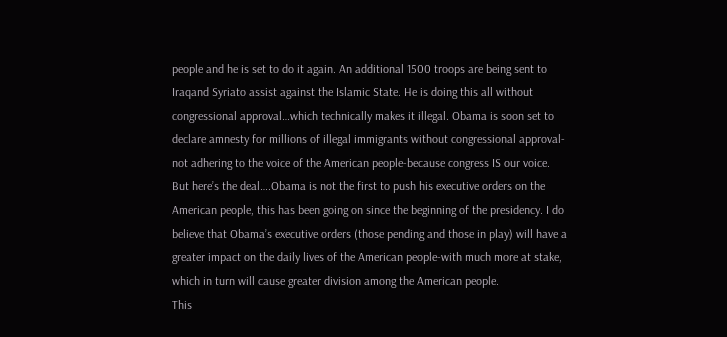people and he is set to do it again. An additional 1500 troops are being sent to Iraqand Syriato assist against the Islamic State. He is doing this all without congressional approval…which technically makes it illegal. Obama is soon set to declare amnesty for millions of illegal immigrants without congressional approval- not adhering to the voice of the American people-because congress IS our voice.
But here’s the deal….Obama is not the first to push his executive orders on the American people, this has been going on since the beginning of the presidency. I do believe that Obama’s executive orders (those pending and those in play) will have a greater impact on the daily lives of the American people-with much more at stake, which in turn will cause greater division among the American people.
This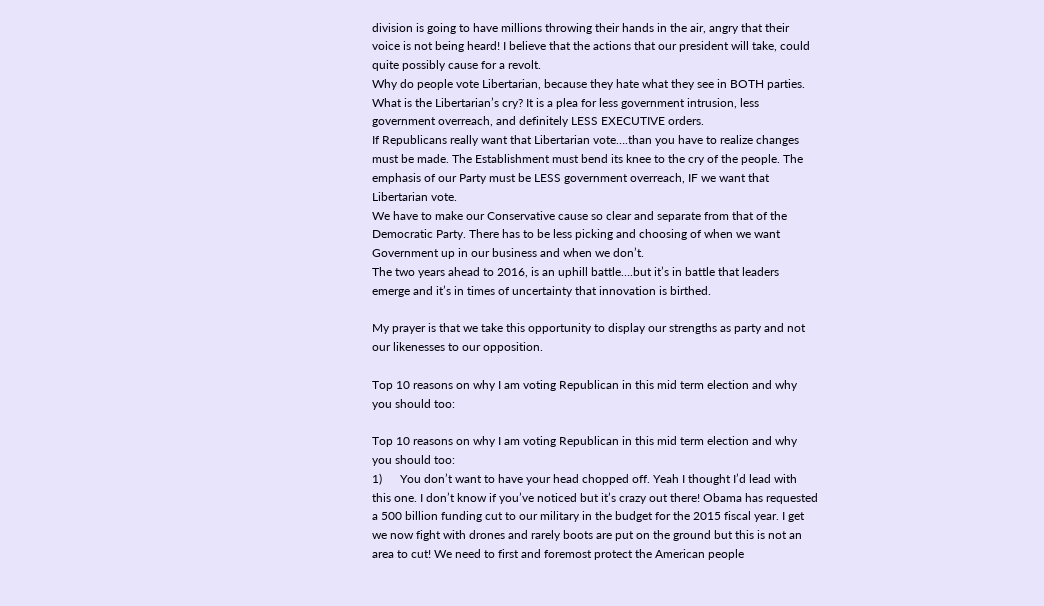division is going to have millions throwing their hands in the air, angry that their voice is not being heard! I believe that the actions that our president will take, could quite possibly cause for a revolt.
Why do people vote Libertarian, because they hate what they see in BOTH parties.  What is the Libertarian’s cry? It is a plea for less government intrusion, less government overreach, and definitely LESS EXECUTIVE orders.
If Republicans really want that Libertarian vote….than you have to realize changes must be made. The Establishment must bend its knee to the cry of the people. The emphasis of our Party must be LESS government overreach, IF we want that Libertarian vote.
We have to make our Conservative cause so clear and separate from that of the Democratic Party. There has to be less picking and choosing of when we want Government up in our business and when we don’t.
The two years ahead to 2016, is an uphill battle….but it’s in battle that leaders emerge and it’s in times of uncertainty that innovation is birthed.

My prayer is that we take this opportunity to display our strengths as party and not our likenesses to our opposition.

Top 10 reasons on why I am voting Republican in this mid term election and why you should too:

Top 10 reasons on why I am voting Republican in this mid term election and why you should too:
1)      You don’t want to have your head chopped off. Yeah I thought I’d lead with this one. I don’t know if you’ve noticed but it’s crazy out there! Obama has requested a 500 billion funding cut to our military in the budget for the 2015 fiscal year. I get we now fight with drones and rarely boots are put on the ground but this is not an area to cut! We need to first and foremost protect the American people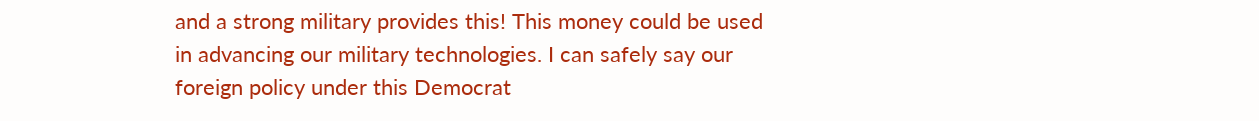and a strong military provides this! This money could be used in advancing our military technologies. I can safely say our foreign policy under this Democrat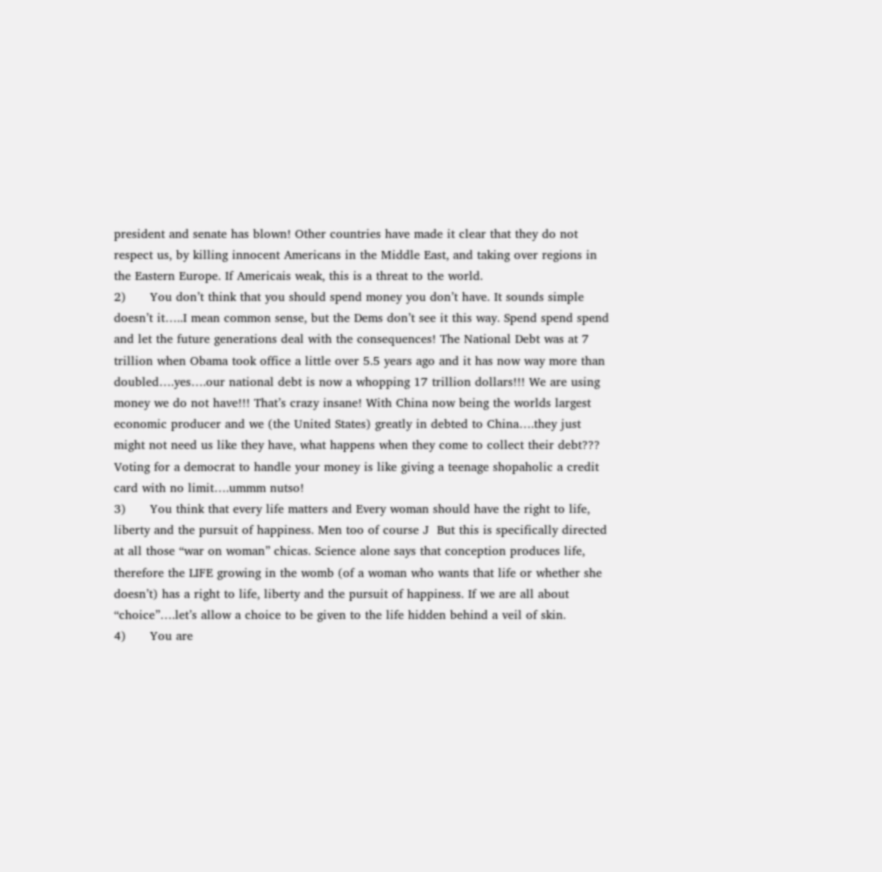president and senate has blown! Other countries have made it clear that they do not respect us, by killing innocent Americans in the Middle East, and taking over regions in the Eastern Europe. If Americais weak, this is a threat to the world.
2)      You don’t think that you should spend money you don’t have. It sounds simple doesn’t it…..I mean common sense, but the Dems don’t see it this way. Spend spend spend and let the future generations deal with the consequences! The National Debt was at 7 trillion when Obama took office a little over 5.5 years ago and it has now way more than doubled….yes….our national debt is now a whopping 17 trillion dollars!!! We are using money we do not have!!! That’s crazy insane! With China now being the worlds largest economic producer and we (the United States) greatly in debted to China….they just might not need us like they have, what happens when they come to collect their debt??? Voting for a democrat to handle your money is like giving a teenage shopaholic a credit card with no limit….ummm nutso!
3)      You think that every life matters and Every woman should have the right to life, liberty and the pursuit of happiness. Men too of course J  But this is specifically directed at all those “war on woman” chicas. Science alone says that conception produces life, therefore the LIFE growing in the womb (of a woman who wants that life or whether she doesn’t) has a right to life, liberty and the pursuit of happiness. If we are all about “choice”….let’s allow a choice to be given to the life hidden behind a veil of skin.
4)      You are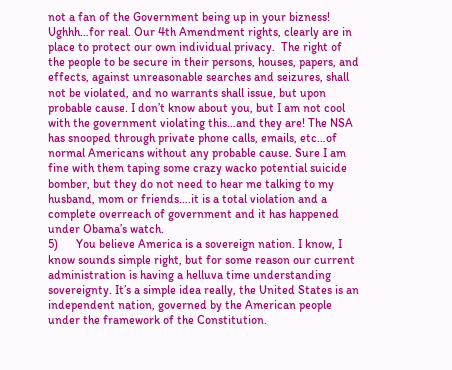not a fan of the Government being up in your bizness! Ughhh…for real. Our 4th Amendment rights, clearly are in place to protect our own individual privacy.  The right of the people to be secure in their persons, houses, papers, and effects, against unreasonable searches and seizures, shall not be violated, and no warrants shall issue, but upon probable cause. I don’t know about you, but I am not cool with the government violating this…and they are! The NSA has snooped through private phone calls, emails, etc…of normal Americans without any probable cause. Sure I am fine with them taping some crazy wacko potential suicide bomber, but they do not need to hear me talking to my husband, mom or friends….it is a total violation and a complete overreach of government and it has happened under Obama’s watch.
5)      You believe America is a sovereign nation. I know, I know sounds simple right, but for some reason our current administration is having a helluva time understanding sovereignty. It’s a simple idea really, the United States is an independent nation, governed by the American people under the framework of the Constitution.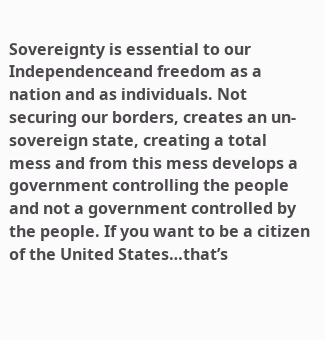Sovereignty is essential to our Independenceand freedom as a nation and as individuals. Not securing our borders, creates an un-sovereign state, creating a total mess and from this mess develops a government controlling the people and not a government controlled by the people. If you want to be a citizen of the United States…that’s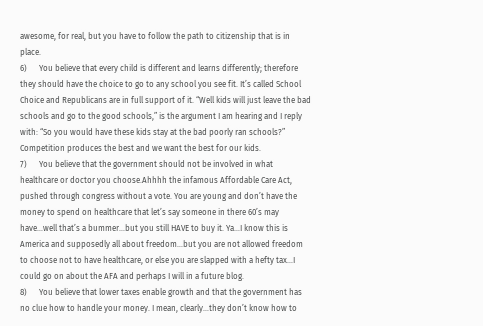awesome, for real, but you have to follow the path to citizenship that is in place.
6)      You believe that every child is different and learns differently; therefore they should have the choice to go to any school you see fit. It’s called School Choice and Republicans are in full support of it. “Well kids will just leave the bad schools and go to the good schools,” is the argument I am hearing and I reply with: “So you would have these kids stay at the bad poorly ran schools?” Competition produces the best and we want the best for our kids.
7)      You believe that the government should not be involved in what healthcare or doctor you choose.Ahhhh the infamous Affordable Care Act, pushed through congress without a vote. You are young and don’t have the money to spend on healthcare that let’s say someone in there 60’s may have…well that’s a bummer…but you still HAVE to buy it. Ya…I know this is America and supposedly all about freedom…but you are not allowed freedom to choose not to have healthcare, or else you are slapped with a hefty tax…I could go on about the AFA and perhaps I will in a future blog.
8)      You believe that lower taxes enable growth and that the government has no clue how to handle your money. I mean, clearly…they don’t know how to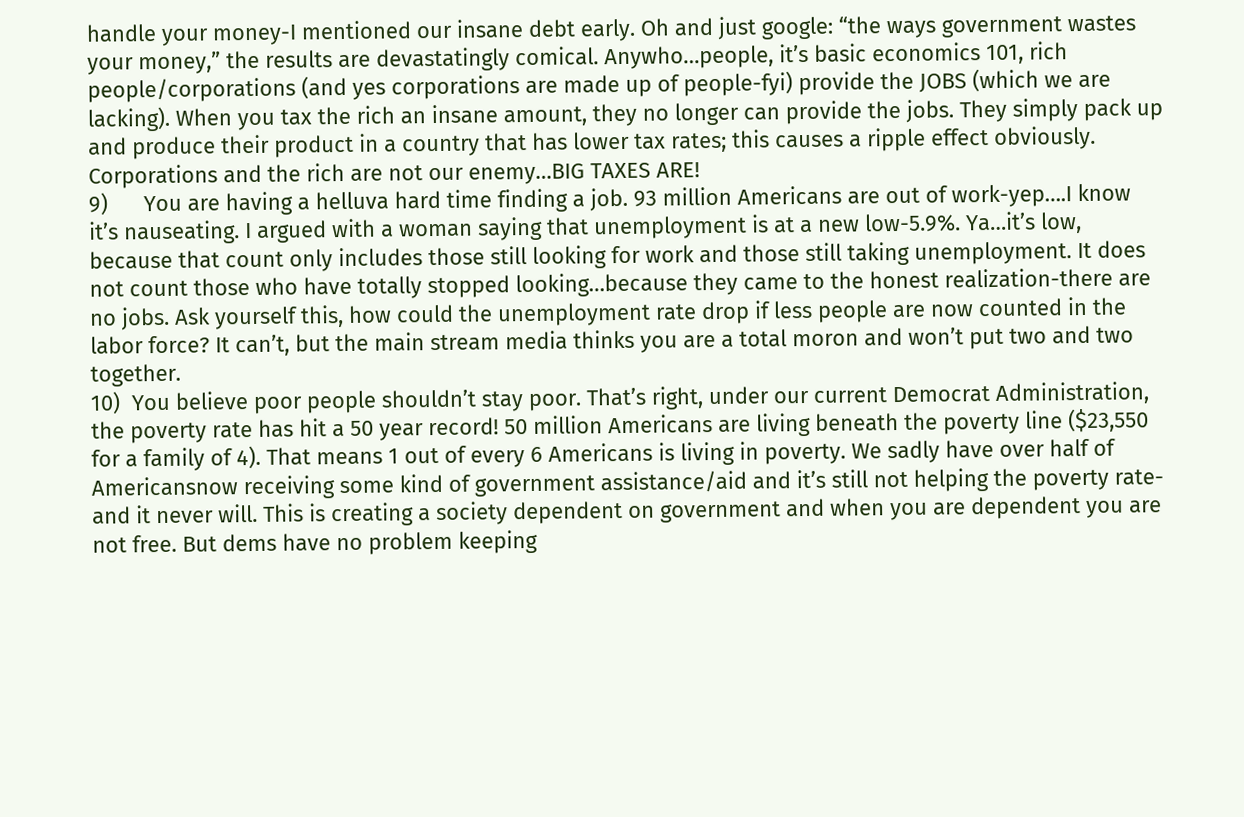handle your money-I mentioned our insane debt early. Oh and just google: “the ways government wastes your money,” the results are devastatingly comical. Anywho…people, it’s basic economics 101, rich people/corporations (and yes corporations are made up of people-fyi) provide the JOBS (which we are lacking). When you tax the rich an insane amount, they no longer can provide the jobs. They simply pack up and produce their product in a country that has lower tax rates; this causes a ripple effect obviously. Corporations and the rich are not our enemy…BIG TAXES ARE!
9)      You are having a helluva hard time finding a job. 93 million Americans are out of work-yep….I know it’s nauseating. I argued with a woman saying that unemployment is at a new low-5.9%. Ya…it’s low, because that count only includes those still looking for work and those still taking unemployment. It does not count those who have totally stopped looking…because they came to the honest realization-there are no jobs. Ask yourself this, how could the unemployment rate drop if less people are now counted in the labor force? It can’t, but the main stream media thinks you are a total moron and won’t put two and two together.
10)  You believe poor people shouldn’t stay poor. That’s right, under our current Democrat Administration, the poverty rate has hit a 50 year record! 50 million Americans are living beneath the poverty line ($23,550 for a family of 4). That means 1 out of every 6 Americans is living in poverty. We sadly have over half of Americansnow receiving some kind of government assistance/aid and it’s still not helping the poverty rate-and it never will. This is creating a society dependent on government and when you are dependent you are not free. But dems have no problem keeping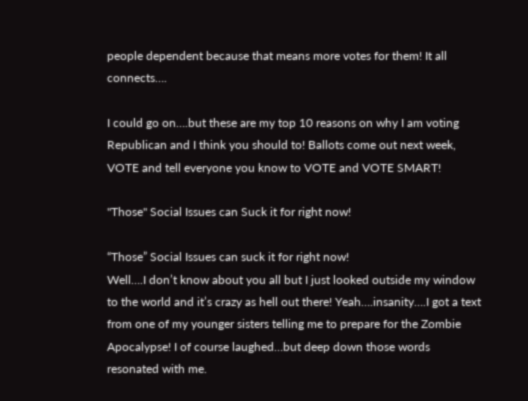people dependent because that means more votes for them! It all connects….

I could go on….but these are my top 10 reasons on why I am voting Republican and I think you should to! Ballots come out next week, VOTE and tell everyone you know to VOTE and VOTE SMART!

"Those" Social Issues can Suck it for right now!

“Those” Social Issues can suck it for right now!
Well….I don’t know about you all but I just looked outside my window to the world and it’s crazy as hell out there! Yeah….insanity….I got a text from one of my younger sisters telling me to prepare for the Zombie Apocalypse! I of course laughed…but deep down those words resonated with me.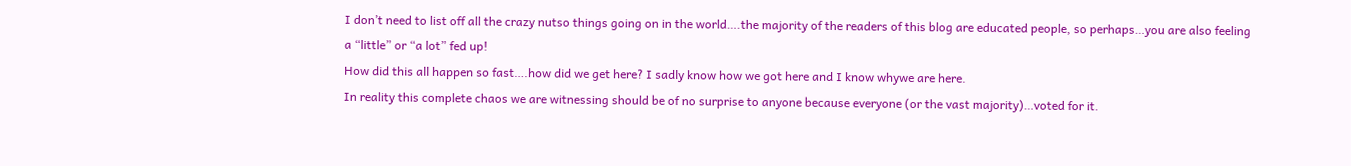I don’t need to list off all the crazy nutso things going on in the world….the majority of the readers of this blog are educated people, so perhaps…you are also feeling a “little” or “a lot” fed up!
How did this all happen so fast….how did we get here? I sadly know how we got here and I know whywe are here.
In reality this complete chaos we are witnessing should be of no surprise to anyone because everyone (or the vast majority)…voted for it.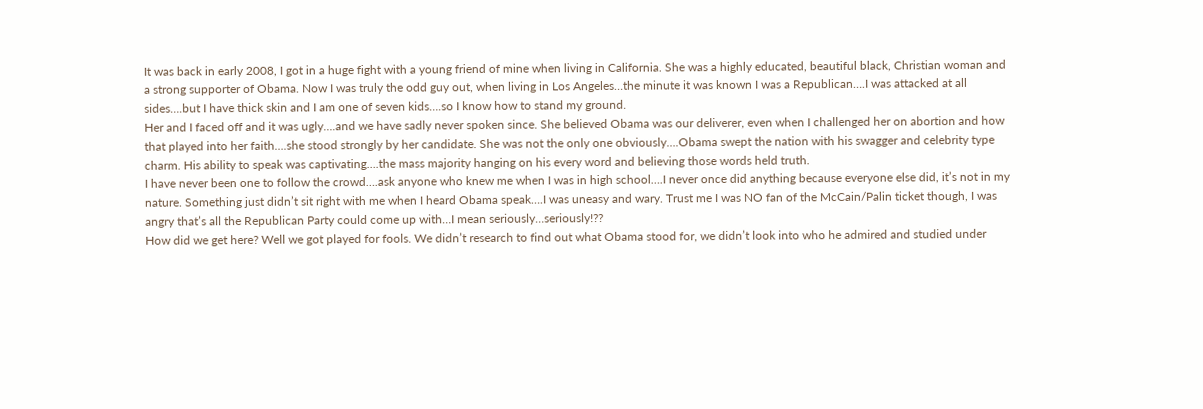It was back in early 2008, I got in a huge fight with a young friend of mine when living in California. She was a highly educated, beautiful black, Christian woman and a strong supporter of Obama. Now I was truly the odd guy out, when living in Los Angeles…the minute it was known I was a Republican….I was attacked at all sides….but I have thick skin and I am one of seven kids….so I know how to stand my ground.
Her and I faced off and it was ugly….and we have sadly never spoken since. She believed Obama was our deliverer, even when I challenged her on abortion and how that played into her faith….she stood strongly by her candidate. She was not the only one obviously….Obama swept the nation with his swagger and celebrity type charm. His ability to speak was captivating….the mass majority hanging on his every word and believing those words held truth.
I have never been one to follow the crowd….ask anyone who knew me when I was in high school….I never once did anything because everyone else did, it’s not in my nature. Something just didn’t sit right with me when I heard Obama speak….I was uneasy and wary. Trust me I was NO fan of the McCain/Palin ticket though, I was angry that’s all the Republican Party could come up with…I mean seriously…seriously!??
How did we get here? Well we got played for fools. We didn’t research to find out what Obama stood for, we didn’t look into who he admired and studied under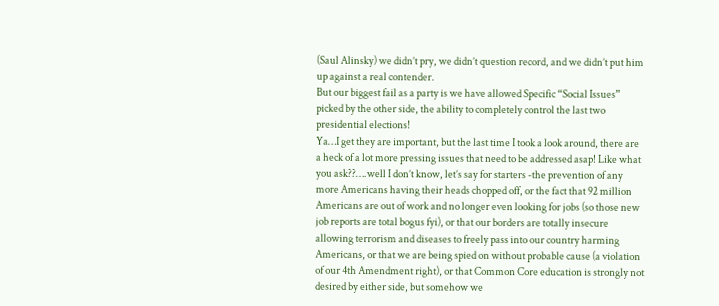(Saul Alinsky) we didn’t pry, we didn’t question record, and we didn’t put him up against a real contender.
But our biggest fail as a party is we have allowed Specific “Social Issues” picked by the other side, the ability to completely control the last two presidential elections!
Ya…I get they are important, but the last time I took a look around, there are a heck of a lot more pressing issues that need to be addressed asap! Like what you ask??….well I don’t know, let’s say for starters -the prevention of any more Americans having their heads chopped off, or the fact that 92 million Americans are out of work and no longer even looking for jobs (so those new job reports are total bogus fyi), or that our borders are totally insecure allowing terrorism and diseases to freely pass into our country harming Americans, or that we are being spied on without probable cause (a violation of our 4th Amendment right), or that Common Core education is strongly not desired by either side, but somehow we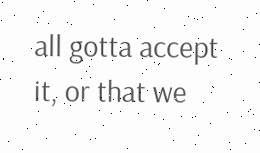all gotta accept it, or that we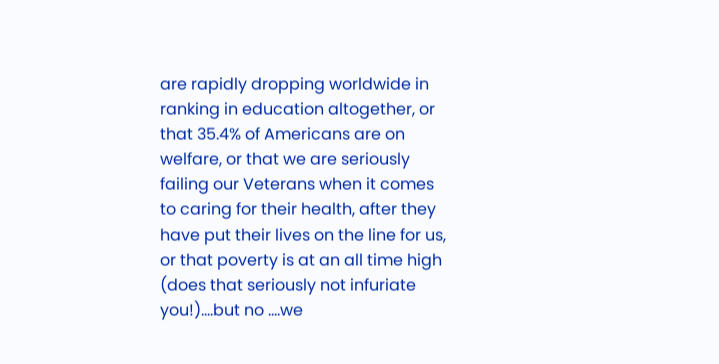are rapidly dropping worldwide in ranking in education altogether, or that 35.4% of Americans are on welfare, or that we are seriously failing our Veterans when it comes to caring for their health, after they have put their lives on the line for us, or that poverty is at an all time high (does that seriously not infuriate you!)….but no ….we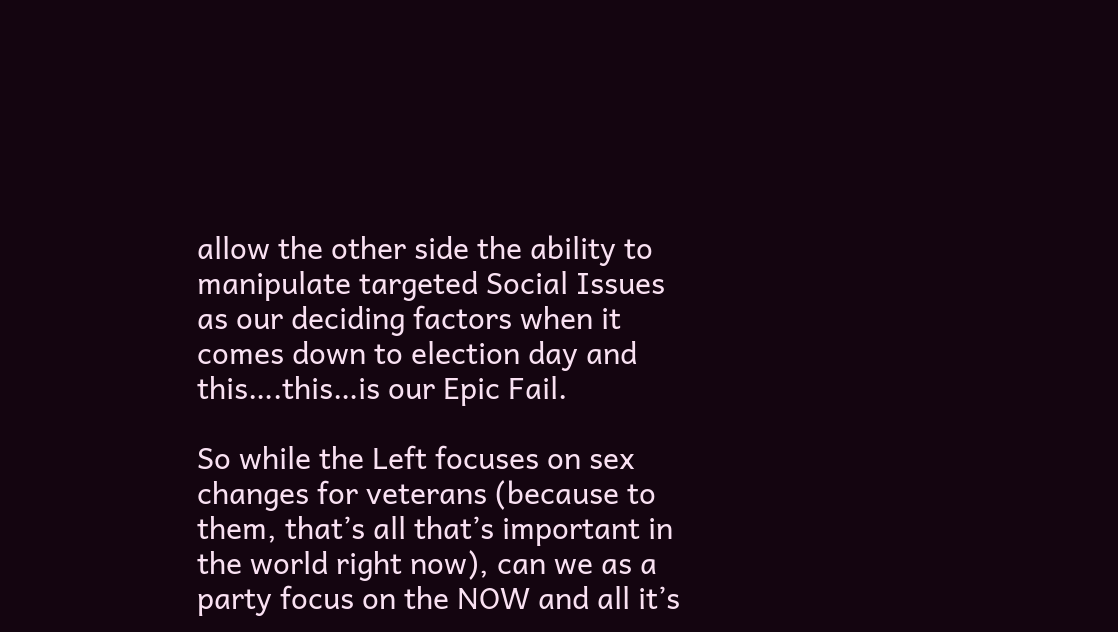allow the other side the ability to manipulate targeted Social Issues as our deciding factors when it comes down to election day and this….this…is our Epic Fail.

So while the Left focuses on sex changes for veterans (because to them, that’s all that’s important in the world right now), can we as a party focus on the NOW and all it’s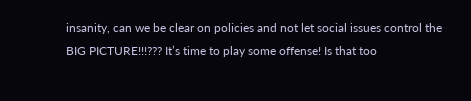insanity, can we be clear on policies and not let social issues control the BIG PICTURE!!!??? It’s time to play some offense! Is that too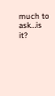much to ask…is it?